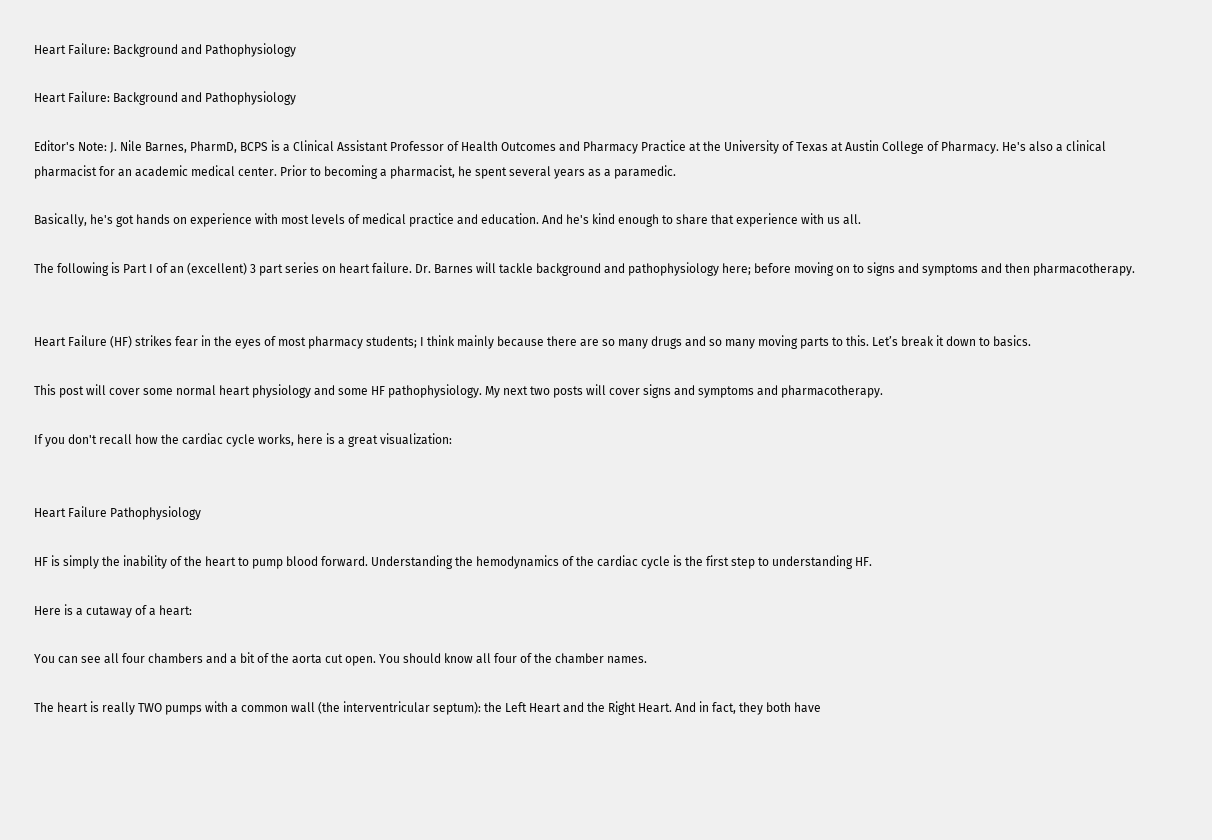Heart Failure: Background and Pathophysiology

Heart Failure: Background and Pathophysiology

Editor's Note: J. Nile Barnes, PharmD, BCPS is a Clinical Assistant Professor of Health Outcomes and Pharmacy Practice at the University of Texas at Austin College of Pharmacy. He's also a clinical pharmacist for an academic medical center. Prior to becoming a pharmacist, he spent several years as a paramedic.

Basically, he's got hands on experience with most levels of medical practice and education. And he's kind enough to share that experience with us all.

The following is Part I of an (excellent) 3 part series on heart failure. Dr. Barnes will tackle background and pathophysiology here; before moving on to signs and symptoms and then pharmacotherapy.


Heart Failure (HF) strikes fear in the eyes of most pharmacy students; I think mainly because there are so many drugs and so many moving parts to this. Let’s break it down to basics.

This post will cover some normal heart physiology and some HF pathophysiology. My next two posts will cover signs and symptoms and pharmacotherapy.

If you don't recall how the cardiac cycle works, here is a great visualization:


Heart Failure Pathophysiology

HF is simply the inability of the heart to pump blood forward. Understanding the hemodynamics of the cardiac cycle is the first step to understanding HF.

Here is a cutaway of a heart:

You can see all four chambers and a bit of the aorta cut open. You should know all four of the chamber names.

The heart is really TWO pumps with a common wall (the interventricular septum): the Left Heart and the Right Heart. And in fact, they both have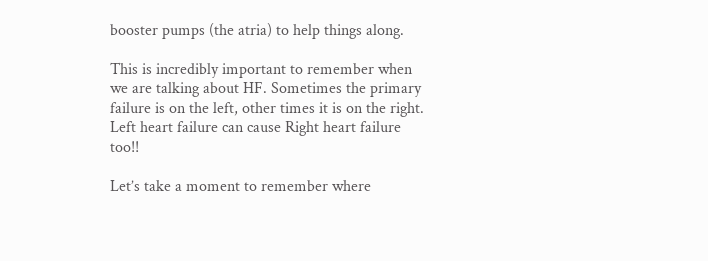booster pumps (the atria) to help things along.

This is incredibly important to remember when we are talking about HF. Sometimes the primary failure is on the left, other times it is on the right. Left heart failure can cause Right heart failure too!!

Let’s take a moment to remember where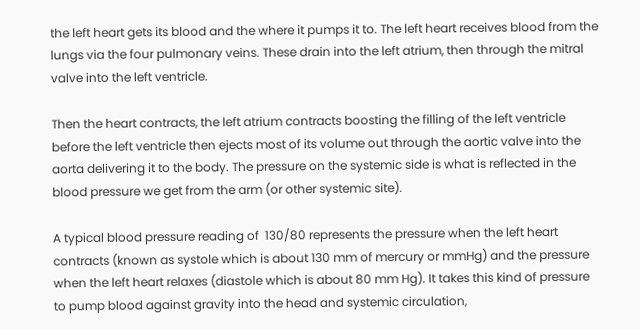the left heart gets its blood and the where it pumps it to. The left heart receives blood from the lungs via the four pulmonary veins. These drain into the left atrium, then through the mitral valve into the left ventricle.

Then the heart contracts, the left atrium contracts boosting the filling of the left ventricle before the left ventricle then ejects most of its volume out through the aortic valve into the aorta delivering it to the body. The pressure on the systemic side is what is reflected in the blood pressure we get from the arm (or other systemic site).

A typical blood pressure reading of  130/80 represents the pressure when the left heart contracts (known as systole which is about 130 mm of mercury or mmHg) and the pressure when the left heart relaxes (diastole which is about 80 mm Hg). It takes this kind of pressure to pump blood against gravity into the head and systemic circulation,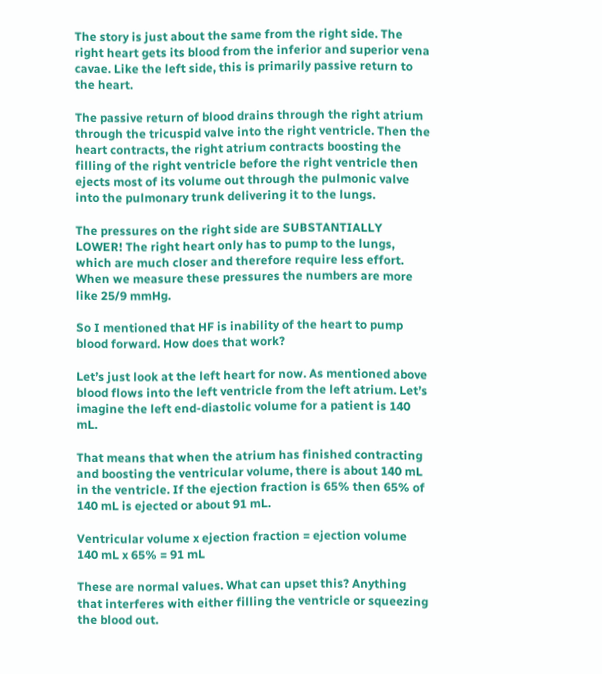The story is just about the same from the right side. The right heart gets its blood from the inferior and superior vena cavae. Like the left side, this is primarily passive return to the heart.

The passive return of blood drains through the right atrium through the tricuspid valve into the right ventricle. Then the heart contracts, the right atrium contracts boosting the filling of the right ventricle before the right ventricle then ejects most of its volume out through the pulmonic valve into the pulmonary trunk delivering it to the lungs.

The pressures on the right side are SUBSTANTIALLY LOWER! The right heart only has to pump to the lungs, which are much closer and therefore require less effort. When we measure these pressures the numbers are more like 25/9 mmHg.

So I mentioned that HF is inability of the heart to pump blood forward. How does that work?

Let’s just look at the left heart for now. As mentioned above blood flows into the left ventricle from the left atrium. Let’s imagine the left end-diastolic volume for a patient is 140 mL.

That means that when the atrium has finished contracting and boosting the ventricular volume, there is about 140 mL in the ventricle. If the ejection fraction is 65% then 65% of 140 mL is ejected or about 91 mL.

Ventricular volume x ejection fraction = ejection volume
140 mL x 65% = 91 mL

These are normal values. What can upset this? Anything that interferes with either filling the ventricle or squeezing the blood out.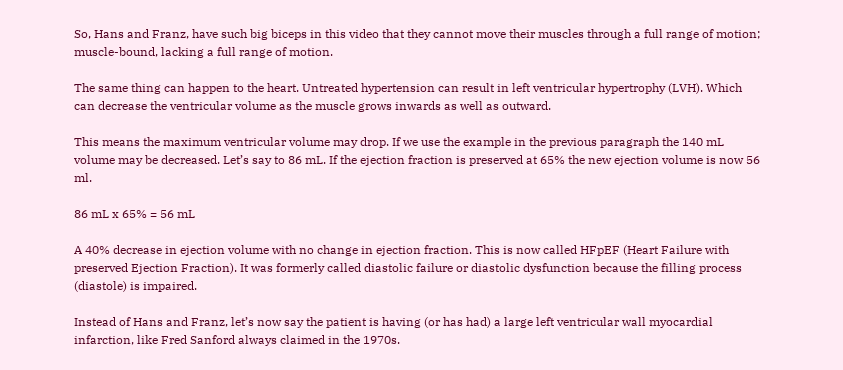So, Hans and Franz, have such big biceps in this video that they cannot move their muscles through a full range of motion; muscle-bound, lacking a full range of motion.

The same thing can happen to the heart. Untreated hypertension can result in left ventricular hypertrophy (LVH). Which can decrease the ventricular volume as the muscle grows inwards as well as outward.

This means the maximum ventricular volume may drop. If we use the example in the previous paragraph the 140 mL volume may be decreased. Let’s say to 86 mL. If the ejection fraction is preserved at 65% the new ejection volume is now 56 ml.

86 mL x 65% = 56 mL

A 40% decrease in ejection volume with no change in ejection fraction. This is now called HFpEF (Heart Failure with preserved Ejection Fraction). It was formerly called diastolic failure or diastolic dysfunction because the filling process (diastole) is impaired.

Instead of Hans and Franz, let’s now say the patient is having (or has had) a large left ventricular wall myocardial infarction, like Fred Sanford always claimed in the 1970s.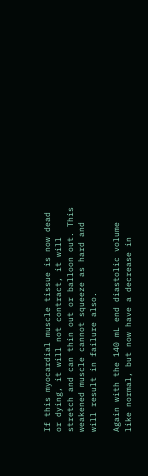If this myocardial muscle tissue is now dead or dying, it will not contract, it will stretch and can thin out or balloon out. This weakened muscle cannot squeeze as hard and will result in failure also.

Again with the 140 mL end diastolic volume like normal, but now have a decrease in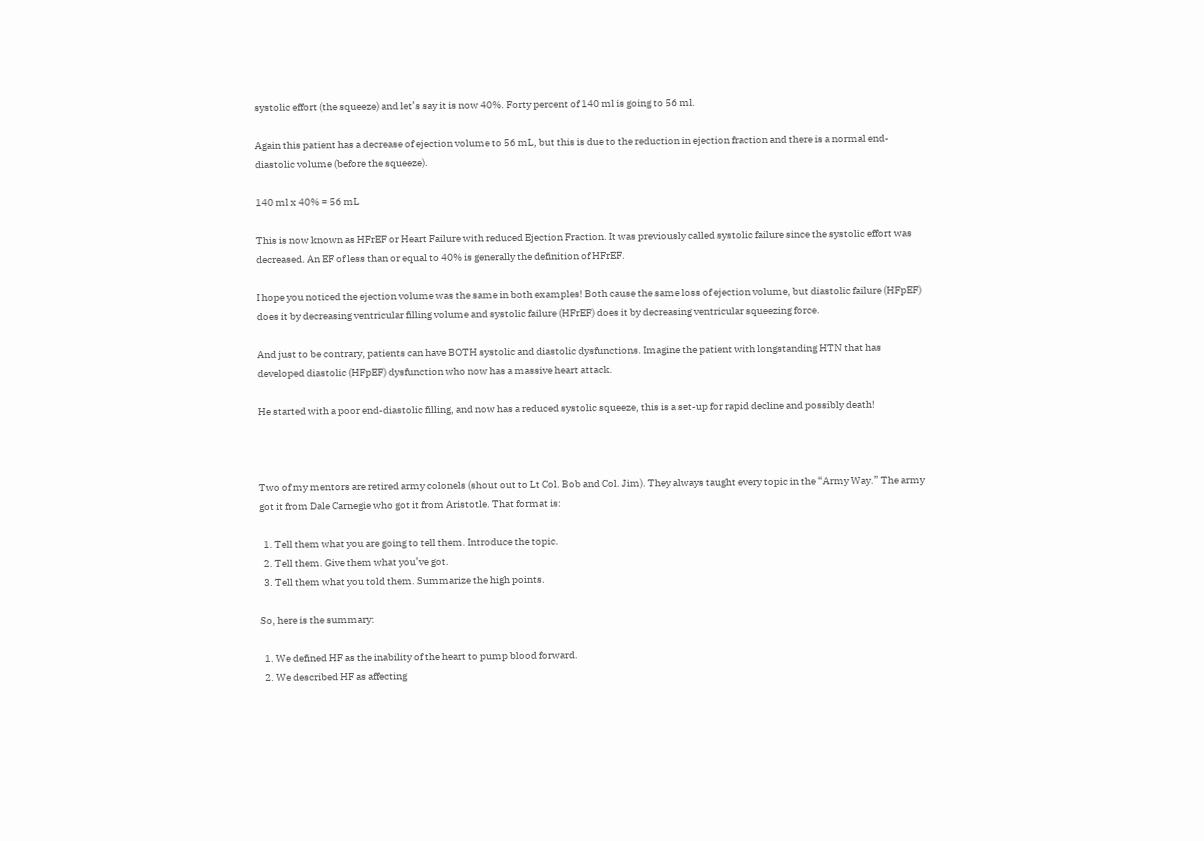systolic effort (the squeeze) and let’s say it is now 40%. Forty percent of 140 ml is going to 56 ml.

Again this patient has a decrease of ejection volume to 56 mL, but this is due to the reduction in ejection fraction and there is a normal end-diastolic volume (before the squeeze).

140 ml x 40% = 56 mL

This is now known as HFrEF or Heart Failure with reduced Ejection Fraction. It was previously called systolic failure since the systolic effort was decreased. An EF of less than or equal to 40% is generally the definition of HFrEF.

I hope you noticed the ejection volume was the same in both examples! Both cause the same loss of ejection volume, but diastolic failure (HFpEF) does it by decreasing ventricular filling volume and systolic failure (HFrEF) does it by decreasing ventricular squeezing force.

And just to be contrary, patients can have BOTH systolic and diastolic dysfunctions. Imagine the patient with longstanding HTN that has developed diastolic (HFpEF) dysfunction who now has a massive heart attack.

He started with a poor end-diastolic filling, and now has a reduced systolic squeeze, this is a set-up for rapid decline and possibly death!



Two of my mentors are retired army colonels (shout out to Lt Col. Bob and Col. Jim). They always taught every topic in the “Army Way.” The army got it from Dale Carnegie who got it from Aristotle. That format is:

  1. Tell them what you are going to tell them. Introduce the topic.
  2. Tell them. Give them what you’ve got.
  3. Tell them what you told them. Summarize the high points.

So, here is the summary:

  1. We defined HF as the inability of the heart to pump blood forward.
  2. We described HF as affecting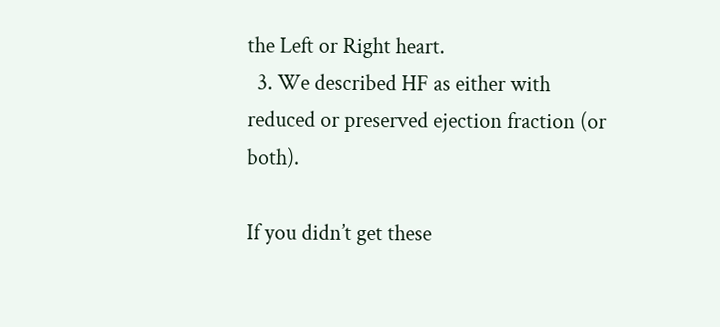the Left or Right heart.
  3. We described HF as either with reduced or preserved ejection fraction (or both).

If you didn’t get these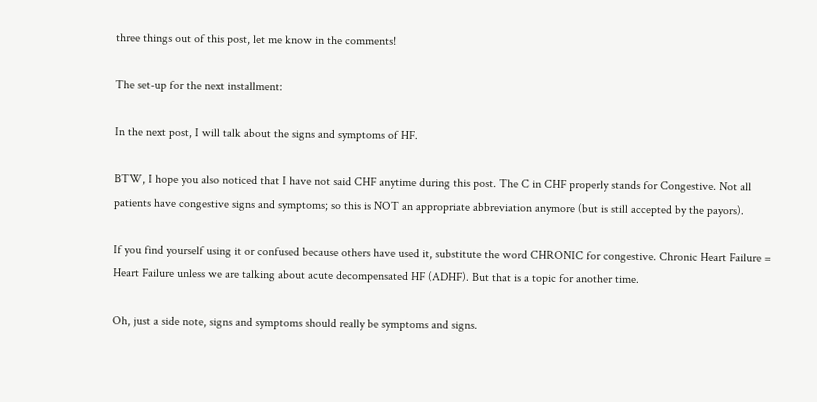three things out of this post, let me know in the comments!

The set-up for the next installment:

In the next post, I will talk about the signs and symptoms of HF.

BTW, I hope you also noticed that I have not said CHF anytime during this post. The C in CHF properly stands for Congestive. Not all patients have congestive signs and symptoms; so this is NOT an appropriate abbreviation anymore (but is still accepted by the payors).

If you find yourself using it or confused because others have used it, substitute the word CHRONIC for congestive. Chronic Heart Failure = Heart Failure unless we are talking about acute decompensated HF (ADHF). But that is a topic for another time.

Oh, just a side note, signs and symptoms should really be symptoms and signs.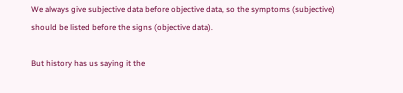We always give subjective data before objective data, so the symptoms (subjective) should be listed before the signs (objective data).

But history has us saying it the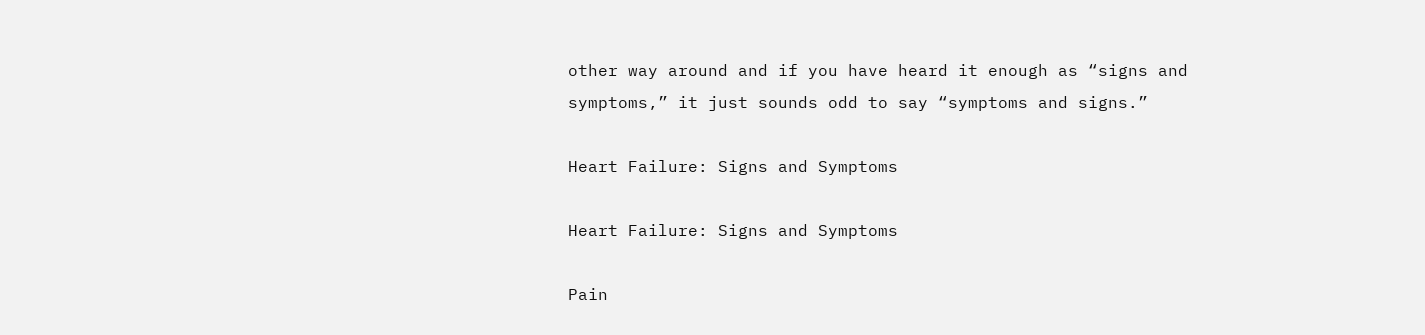other way around and if you have heard it enough as “signs and symptoms,” it just sounds odd to say “symptoms and signs.”

Heart Failure: Signs and Symptoms

Heart Failure: Signs and Symptoms

Pain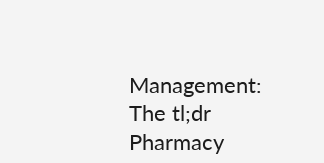Management: The tl;dr Pharmacy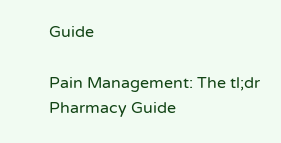Guide

Pain Management: The tl;dr Pharmacy Guide